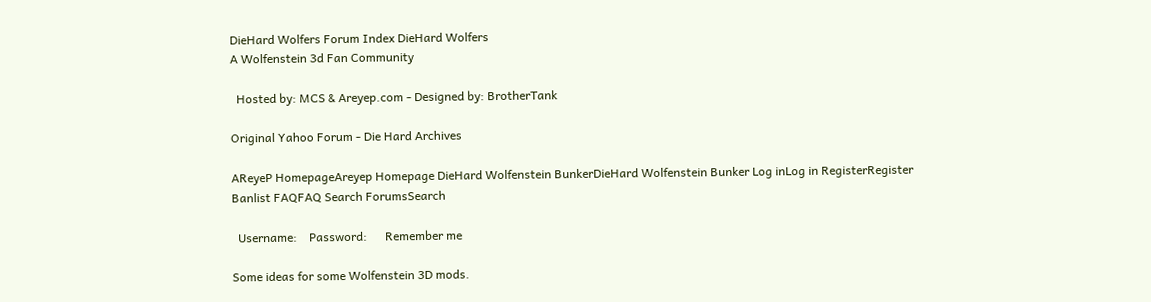DieHard Wolfers Forum Index DieHard Wolfers
A Wolfenstein 3d Fan Community

  Hosted by: MCS & Areyep.com - Designed by: BrotherTank

Original Yahoo Forum - Die Hard Archives

AReyeP HomepageAreyep Homepage DieHard Wolfenstein BunkerDieHard Wolfenstein Bunker Log inLog in RegisterRegister Banlist FAQFAQ Search ForumsSearch

  Username:    Password:      Remember me

Some ideas for some Wolfenstein 3D mods.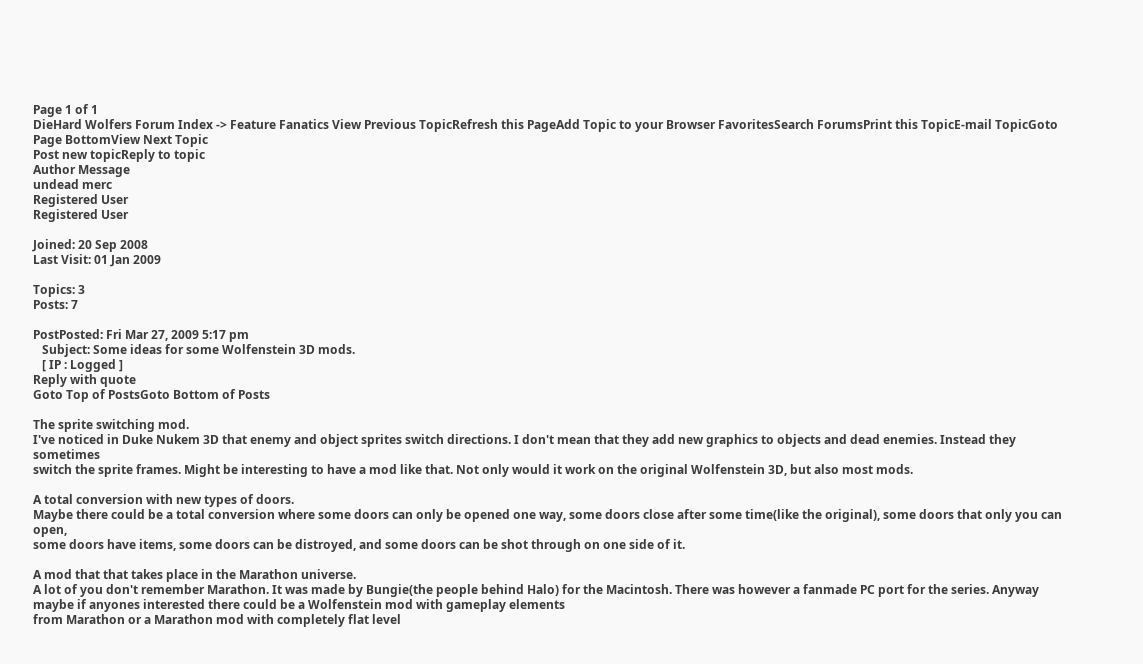Page 1 of 1
DieHard Wolfers Forum Index -> Feature Fanatics View Previous TopicRefresh this PageAdd Topic to your Browser FavoritesSearch ForumsPrint this TopicE-mail TopicGoto Page BottomView Next Topic
Post new topicReply to topic
Author Message
undead merc
Registered User
Registered User

Joined: 20 Sep 2008
Last Visit: 01 Jan 2009

Topics: 3
Posts: 7

PostPosted: Fri Mar 27, 2009 5:17 pm
   Subject: Some ideas for some Wolfenstein 3D mods.
   [ IP : Logged ]
Reply with quote
Goto Top of PostsGoto Bottom of Posts

The sprite switching mod.
I've noticed in Duke Nukem 3D that enemy and object sprites switch directions. I don't mean that they add new graphics to objects and dead enemies. Instead they sometimes
switch the sprite frames. Might be interesting to have a mod like that. Not only would it work on the original Wolfenstein 3D, but also most mods.

A total conversion with new types of doors.
Maybe there could be a total conversion where some doors can only be opened one way, some doors close after some time(like the original), some doors that only you can open,
some doors have items, some doors can be distroyed, and some doors can be shot through on one side of it.

A mod that that takes place in the Marathon universe.
A lot of you don't remember Marathon. It was made by Bungie(the people behind Halo) for the Macintosh. There was however a fanmade PC port for the series. Anyway maybe if anyones interested there could be a Wolfenstein mod with gameplay elements
from Marathon or a Marathon mod with completely flat level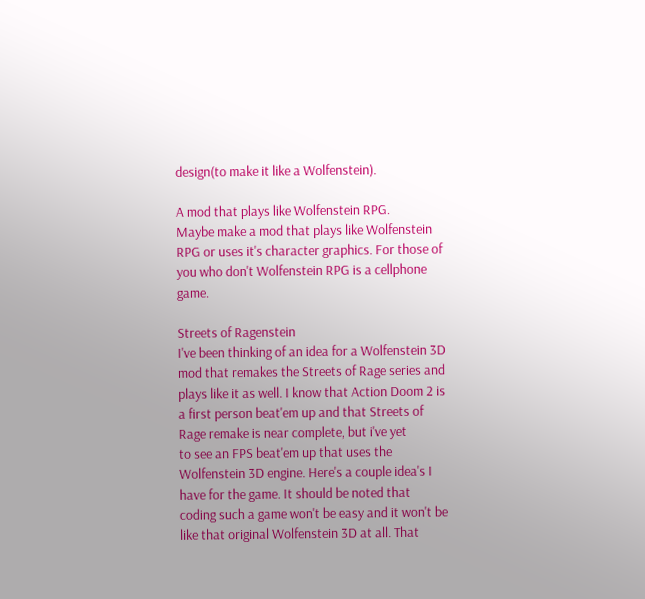design(to make it like a Wolfenstein).

A mod that plays like Wolfenstein RPG.
Maybe make a mod that plays like Wolfenstein RPG or uses it's character graphics. For those of you who don't Wolfenstein RPG is a cellphone game.

Streets of Ragenstein
I've been thinking of an idea for a Wolfenstein 3D mod that remakes the Streets of Rage series and plays like it as well. I know that Action Doom 2 is a first person beat'em up and that Streets of Rage remake is near complete, but i've yet
to see an FPS beat'em up that uses the Wolfenstein 3D engine. Here's a couple idea's I have for the game. It should be noted that coding such a game won't be easy and it won't be like that original Wolfenstein 3D at all. That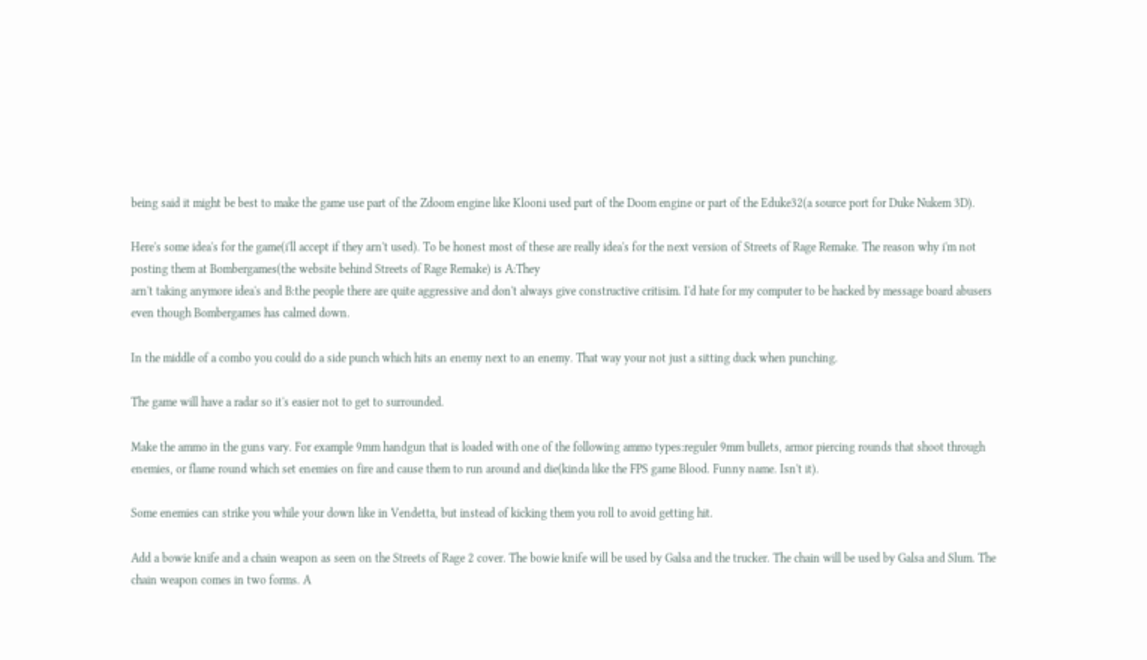being said it might be best to make the game use part of the Zdoom engine like Klooni used part of the Doom engine or part of the Eduke32(a source port for Duke Nukem 3D).

Here's some idea's for the game(i'll accept if they arn't used). To be honest most of these are really idea's for the next version of Streets of Rage Remake. The reason why i'm not posting them at Bombergames(the website behind Streets of Rage Remake) is A:They
arn't taking anymore idea's and B:the people there are quite aggressive and don't always give constructive critisim. I'd hate for my computer to be hacked by message board abusers even though Bombergames has calmed down.

In the middle of a combo you could do a side punch which hits an enemy next to an enemy. That way your not just a sitting duck when punching.

The game will have a radar so it's easier not to get to surrounded.

Make the ammo in the guns vary. For example 9mm handgun that is loaded with one of the following ammo types:reguler 9mm bullets, armor piercing rounds that shoot through enemies, or flame round which set enemies on fire and cause them to run around and die(kinda like the FPS game Blood. Funny name. Isn't it).

Some enemies can strike you while your down like in Vendetta, but instead of kicking them you roll to avoid getting hit.

Add a bowie knife and a chain weapon as seen on the Streets of Rage 2 cover. The bowie knife will be used by Galsa and the trucker. The chain will be used by Galsa and Slum. The chain weapon comes in two forms. A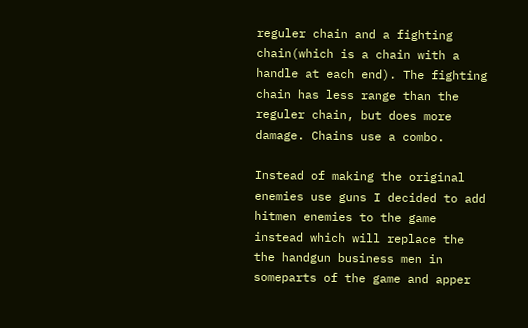reguler chain and a fighting chain(which is a chain with a handle at each end). The fighting chain has less range than the reguler chain, but does more damage. Chains use a combo.

Instead of making the original enemies use guns I decided to add hitmen enemies to the game instead which will replace the the handgun business men in someparts of the game and apper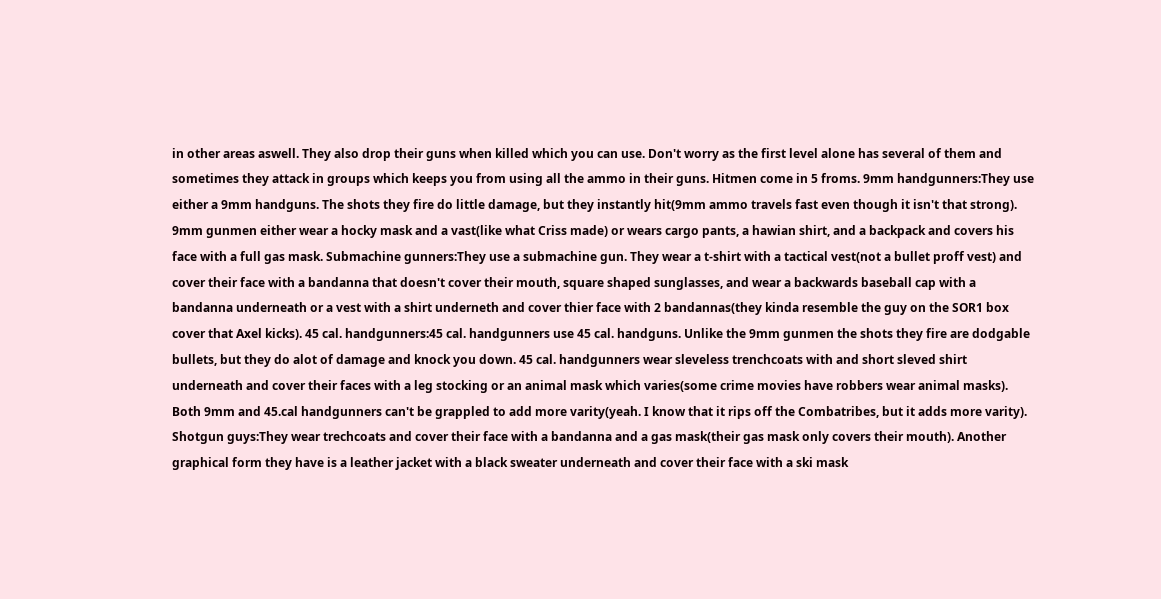in other areas aswell. They also drop their guns when killed which you can use. Don't worry as the first level alone has several of them and sometimes they attack in groups which keeps you from using all the ammo in their guns. Hitmen come in 5 froms. 9mm handgunners:They use either a 9mm handguns. The shots they fire do little damage, but they instantly hit(9mm ammo travels fast even though it isn't that strong).
9mm gunmen either wear a hocky mask and a vast(like what Criss made) or wears cargo pants, a hawian shirt, and a backpack and covers his face with a full gas mask. Submachine gunners:They use a submachine gun. They wear a t-shirt with a tactical vest(not a bullet proff vest) and cover their face with a bandanna that doesn't cover their mouth, square shaped sunglasses, and wear a backwards baseball cap with a bandanna underneath or a vest with a shirt underneth and cover thier face with 2 bandannas(they kinda resemble the guy on the SOR1 box cover that Axel kicks). 45 cal. handgunners:45 cal. handgunners use 45 cal. handguns. Unlike the 9mm gunmen the shots they fire are dodgable bullets, but they do alot of damage and knock you down. 45 cal. handgunners wear sleveless trenchcoats with and short sleved shirt underneath and cover their faces with a leg stocking or an animal mask which varies(some crime movies have robbers wear animal masks). Both 9mm and 45.cal handgunners can't be grappled to add more varity(yeah. I know that it rips off the Combatribes, but it adds more varity). Shotgun guys:They wear trechcoats and cover their face with a bandanna and a gas mask(their gas mask only covers their mouth). Another graphical form they have is a leather jacket with a black sweater underneath and cover their face with a ski mask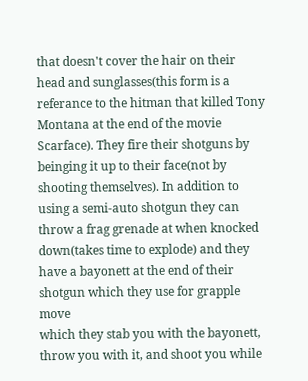that doesn't cover the hair on their head and sunglasses(this form is a referance to the hitman that killed Tony Montana at the end of the movie Scarface). They fire their shotguns by beinging it up to their face(not by shooting themselves). In addition to using a semi-auto shotgun they can throw a frag grenade at when knocked down(takes time to explode) and they have a bayonett at the end of their shotgun which they use for grapple move
which they stab you with the bayonett, throw you with it, and shoot you while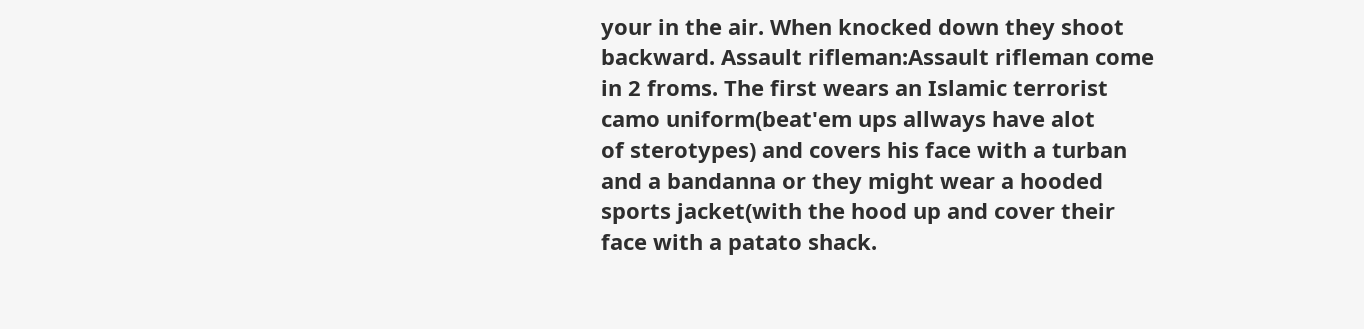your in the air. When knocked down they shoot backward. Assault rifleman:Assault rifleman come in 2 froms. The first wears an Islamic terrorist camo uniform(beat'em ups allways have alot
of sterotypes) and covers his face with a turban and a bandanna or they might wear a hooded sports jacket(with the hood up and cover their face with a patato shack.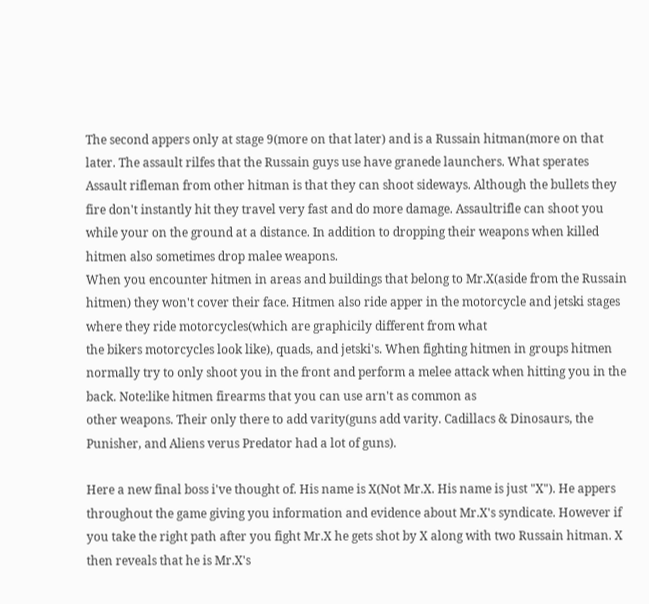The second appers only at stage 9(more on that later) and is a Russain hitman(more on that later. The assault rilfes that the Russain guys use have granede launchers. What sperates Assault rifleman from other hitman is that they can shoot sideways. Although the bullets they fire don't instantly hit they travel very fast and do more damage. Assaultrifle can shoot you while your on the ground at a distance. In addition to dropping their weapons when killed hitmen also sometimes drop malee weapons.
When you encounter hitmen in areas and buildings that belong to Mr.X(aside from the Russain hitmen) they won't cover their face. Hitmen also ride apper in the motorcycle and jetski stages where they ride motorcycles(which are graphicily different from what
the bikers motorcycles look like), quads, and jetski's. When fighting hitmen in groups hitmen normally try to only shoot you in the front and perform a melee attack when hitting you in the back. Note:like hitmen firearms that you can use arn't as common as
other weapons. Their only there to add varity(guns add varity. Cadillacs & Dinosaurs, the Punisher, and Aliens verus Predator had a lot of guns).

Here a new final boss i've thought of. His name is X(Not Mr.X. His name is just "X"). He appers throughout the game giving you information and evidence about Mr.X's syndicate. However if you take the right path after you fight Mr.X he gets shot by X along with two Russain hitman. X then reveals that he is Mr.X's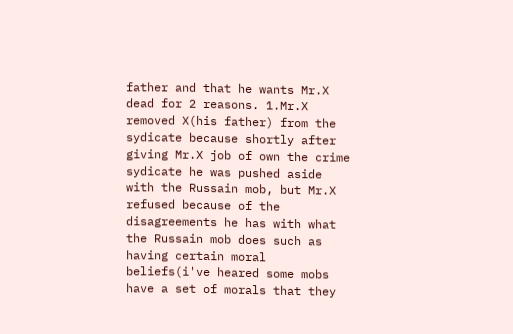father and that he wants Mr.X dead for 2 reasons. 1.Mr.X removed X(his father) from the sydicate because shortly after giving Mr.X job of own the crime sydicate he was pushed aside with the Russain mob, but Mr.X refused because of the disagreements he has with what the Russain mob does such as having certain moral beliefs(i've heared some mobs have a set of morals that they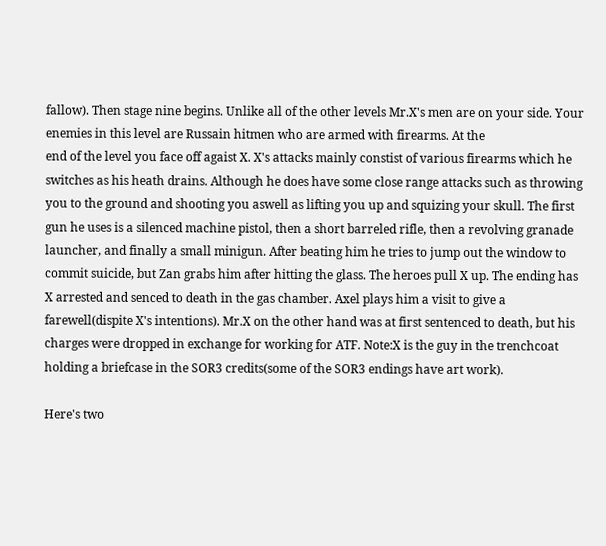fallow). Then stage nine begins. Unlike all of the other levels Mr.X's men are on your side. Your enemies in this level are Russain hitmen who are armed with firearms. At the
end of the level you face off agaist X. X's attacks mainly constist of various firearms which he switches as his heath drains. Although he does have some close range attacks such as throwing you to the ground and shooting you aswell as lifting you up and squizing your skull. The first gun he uses is a silenced machine pistol, then a short barreled rifle, then a revolving granade launcher, and finally a small minigun. After beating him he tries to jump out the window to commit suicide, but Zan grabs him after hitting the glass. The heroes pull X up. The ending has X arrested and senced to death in the gas chamber. Axel plays him a visit to give a farewell(dispite X's intentions). Mr.X on the other hand was at first sentenced to death, but his charges were dropped in exchange for working for ATF. Note:X is the guy in the trenchcoat holding a briefcase in the SOR3 credits(some of the SOR3 endings have art work).

Here's two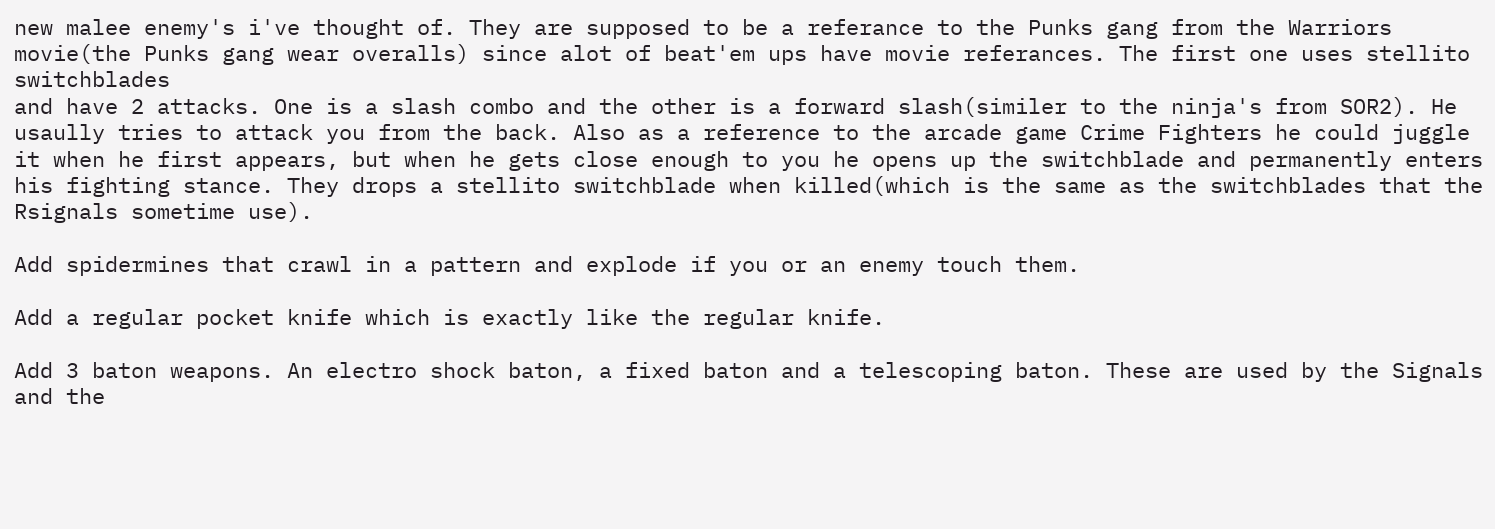new malee enemy's i've thought of. They are supposed to be a referance to the Punks gang from the Warriors movie(the Punks gang wear overalls) since alot of beat'em ups have movie referances. The first one uses stellito switchblades
and have 2 attacks. One is a slash combo and the other is a forward slash(similer to the ninja's from SOR2). He usaully tries to attack you from the back. Also as a reference to the arcade game Crime Fighters he could juggle it when he first appears, but when he gets close enough to you he opens up the switchblade and permanently enters his fighting stance. They drops a stellito switchblade when killed(which is the same as the switchblades that the Rsignals sometime use).

Add spidermines that crawl in a pattern and explode if you or an enemy touch them.

Add a regular pocket knife which is exactly like the regular knife.

Add 3 baton weapons. An electro shock baton, a fixed baton and a telescoping baton. These are used by the Signals and the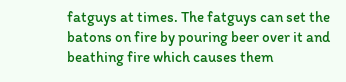fatguys at times. The fatguys can set the batons on fire by pouring beer over it and beathing fire which causes them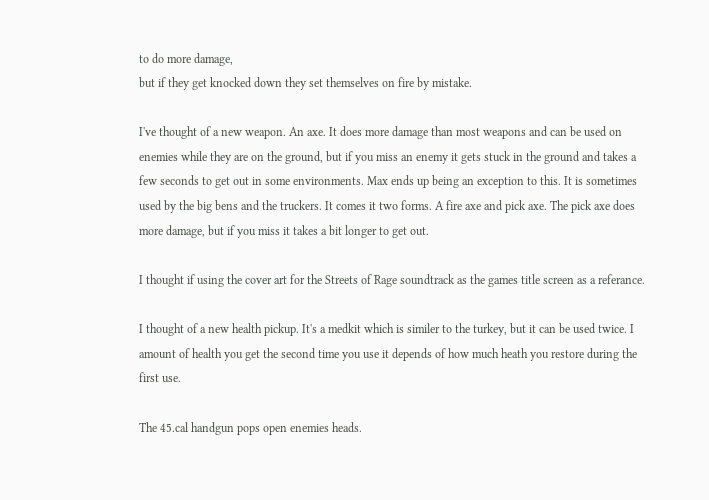to do more damage,
but if they get knocked down they set themselves on fire by mistake.

I've thought of a new weapon. An axe. It does more damage than most weapons and can be used on enemies while they are on the ground, but if you miss an enemy it gets stuck in the ground and takes a few seconds to get out in some environments. Max ends up being an exception to this. It is sometimes used by the big bens and the truckers. It comes it two forms. A fire axe and pick axe. The pick axe does more damage, but if you miss it takes a bit longer to get out.

I thought if using the cover art for the Streets of Rage soundtrack as the games title screen as a referance.

I thought of a new health pickup. It's a medkit which is similer to the turkey, but it can be used twice. I amount of health you get the second time you use it depends of how much heath you restore during the first use.

The 45.cal handgun pops open enemies heads.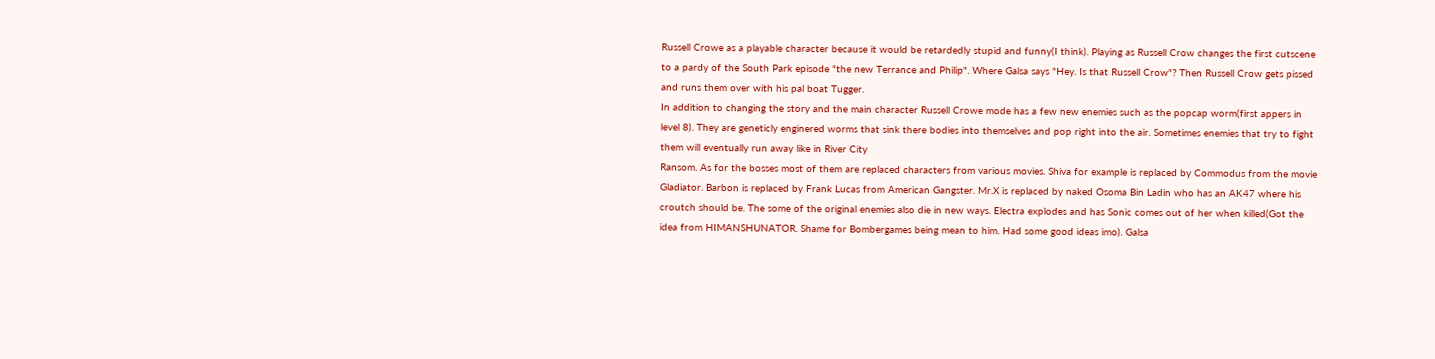Russell Crowe as a playable character because it would be retardedly stupid and funny(I think). Playing as Russell Crow changes the first cutscene to a pardy of the South Park episode "the new Terrance and Philip". Where Galsa says "Hey. Is that Russell Crow"? Then Russell Crow gets pissed and runs them over with his pal boat Tugger.
In addition to changing the story and the main character Russell Crowe mode has a few new enemies such as the popcap worm(first appers in level 8). They are geneticly enginered worms that sink there bodies into themselves and pop right into the air. Sometimes enemies that try to fight them will eventually run away like in River City
Ransom. As for the bosses most of them are replaced characters from various movies. Shiva for example is replaced by Commodus from the movie Gladiator. Barbon is replaced by Frank Lucas from American Gangster. Mr.X is replaced by naked Osoma Bin Ladin who has an AK47 where his croutch should be. The some of the original enemies also die in new ways. Electra explodes and has Sonic comes out of her when killed(Got the idea from HIMANSHUNATOR. Shame for Bombergames being mean to him. Had some good ideas imo). Galsa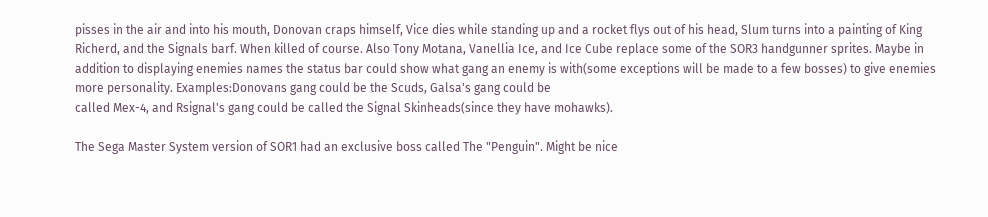pisses in the air and into his mouth, Donovan craps himself, Vice dies while standing up and a rocket flys out of his head, Slum turns into a painting of King Richerd, and the Signals barf. When killed of course. Also Tony Motana, Vanellia Ice, and Ice Cube replace some of the SOR3 handgunner sprites. Maybe in addition to displaying enemies names the status bar could show what gang an enemy is with(some exceptions will be made to a few bosses) to give enemies more personality. Examples:Donovans gang could be the Scuds, Galsa's gang could be
called Mex-4, and Rsignal's gang could be called the Signal Skinheads(since they have mohawks).

The Sega Master System version of SOR1 had an exclusive boss called The "Penguin". Might be nice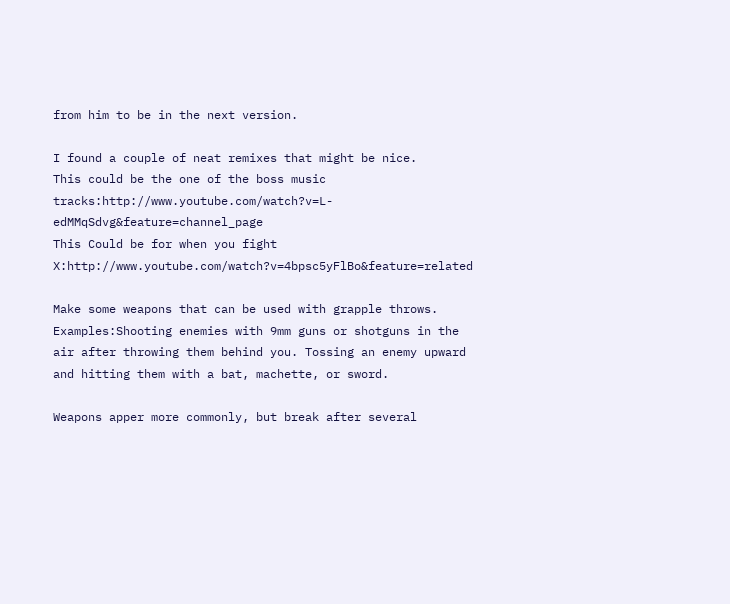from him to be in the next version.

I found a couple of neat remixes that might be nice.
This could be the one of the boss music tracks:http://www.youtube.com/watch?v=L-edMMqSdvg&feature=channel_page
This Could be for when you fight X:http://www.youtube.com/watch?v=4bpsc5yFlBo&feature=related

Make some weapons that can be used with grapple throws. Examples:Shooting enemies with 9mm guns or shotguns in the air after throwing them behind you. Tossing an enemy upward and hitting them with a bat, machette, or sword.

Weapons apper more commonly, but break after several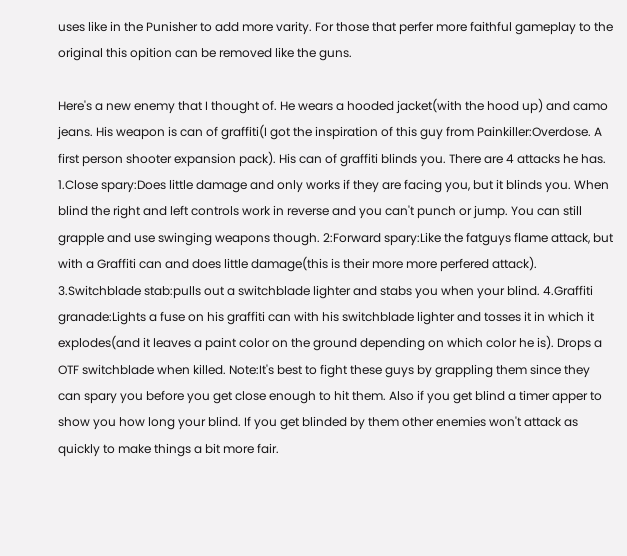uses like in the Punisher to add more varity. For those that perfer more faithful gameplay to the original this opition can be removed like the guns.

Here's a new enemy that I thought of. He wears a hooded jacket(with the hood up) and camo jeans. His weapon is can of graffiti(I got the inspiration of this guy from Painkiller:Overdose. A first person shooter expansion pack). His can of graffiti blinds you. There are 4 attacks he has. 1.Close spary:Does little damage and only works if they are facing you, but it blinds you. When blind the right and left controls work in reverse and you can't punch or jump. You can still grapple and use swinging weapons though. 2:Forward spary:Like the fatguys flame attack, but with a Graffiti can and does little damage(this is their more more perfered attack). 3.Switchblade stab:pulls out a switchblade lighter and stabs you when your blind. 4.Graffiti granade:Lights a fuse on his graffiti can with his switchblade lighter and tosses it in which it explodes(and it leaves a paint color on the ground depending on which color he is). Drops a OTF switchblade when killed. Note:It's best to fight these guys by grappling them since they can spary you before you get close enough to hit them. Also if you get blind a timer apper to show you how long your blind. If you get blinded by them other enemies won't attack as quickly to make things a bit more fair.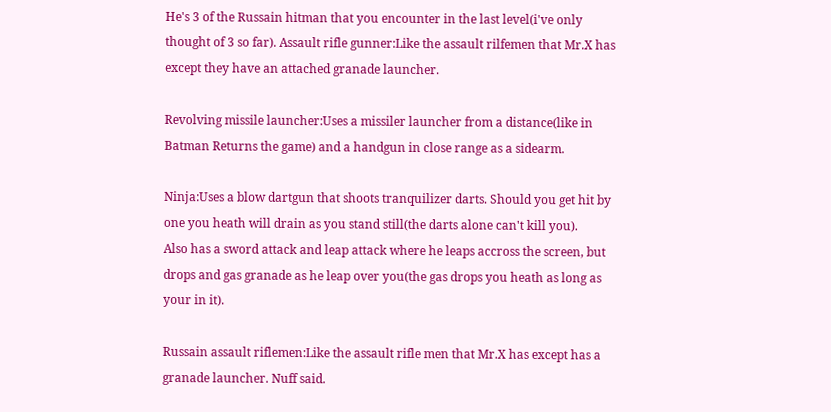He's 3 of the Russain hitman that you encounter in the last level(i've only thought of 3 so far). Assault rifle gunner:Like the assault rilfemen that Mr.X has except they have an attached granade launcher.

Revolving missile launcher:Uses a missiler launcher from a distance(like in Batman Returns the game) and a handgun in close range as a sidearm.

Ninja:Uses a blow dartgun that shoots tranquilizer darts. Should you get hit by one you heath will drain as you stand still(the darts alone can't kill you).
Also has a sword attack and leap attack where he leaps accross the screen, but drops and gas granade as he leap over you(the gas drops you heath as long as
your in it).

Russain assault riflemen:Like the assault rifle men that Mr.X has except has a granade launcher. Nuff said.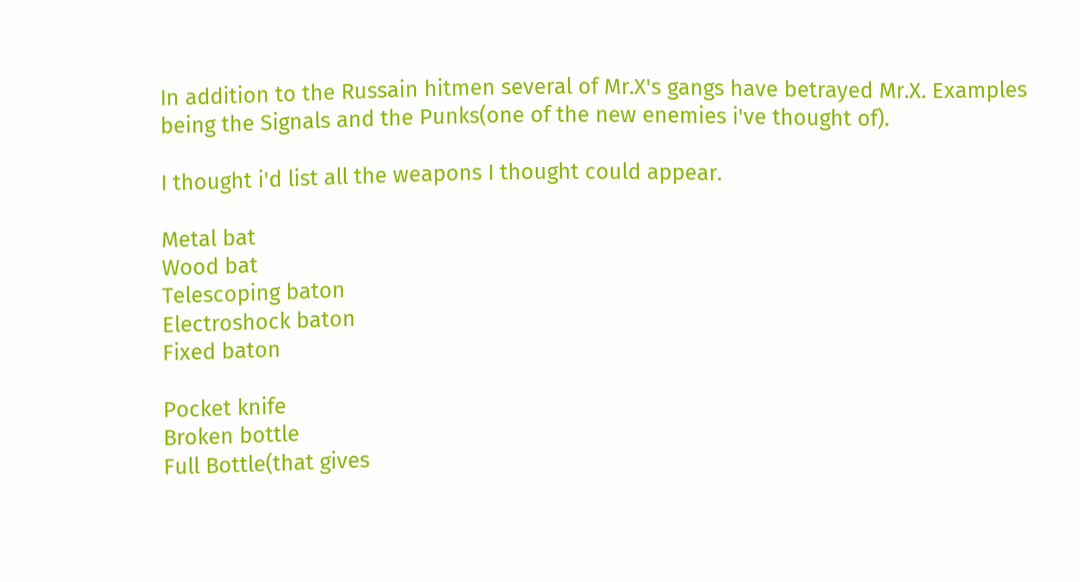In addition to the Russain hitmen several of Mr.X's gangs have betrayed Mr.X. Examples being the Signals and the Punks(one of the new enemies i've thought of).

I thought i'd list all the weapons I thought could appear.

Metal bat
Wood bat
Telescoping baton
Electroshock baton
Fixed baton

Pocket knife
Broken bottle
Full Bottle(that gives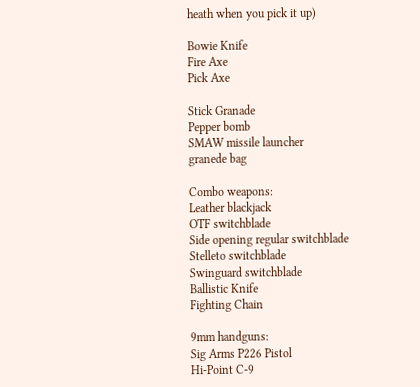heath when you pick it up)

Bowie Knife
Fire Axe
Pick Axe

Stick Granade
Pepper bomb
SMAW missile launcher
granede bag

Combo weapons:
Leather blackjack
OTF switchblade
Side opening regular switchblade
Stelleto switchblade
Swinguard switchblade
Ballistic Knife
Fighting Chain

9mm handguns:
Sig Arms P226 Pistol
Hi-Point C-9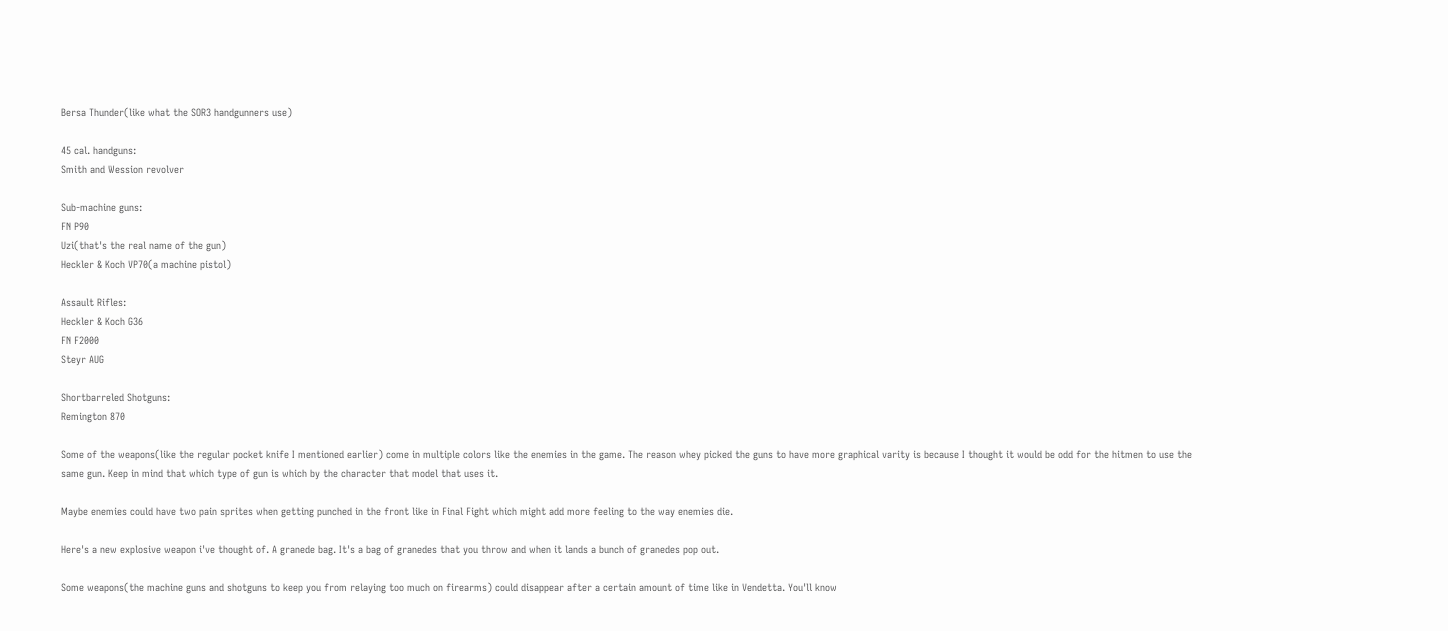Bersa Thunder(like what the SOR3 handgunners use)

45 cal. handguns:
Smith and Wession revolver

Sub-machine guns:
FN P90
Uzi(that's the real name of the gun)
Heckler & Koch VP70(a machine pistol)

Assault Rifles:
Heckler & Koch G36
FN F2000
Steyr AUG

Shortbarreled Shotguns:
Remington 870

Some of the weapons(like the regular pocket knife I mentioned earlier) come in multiple colors like the enemies in the game. The reason whey picked the guns to have more graphical varity is because I thought it would be odd for the hitmen to use the
same gun. Keep in mind that which type of gun is which by the character that model that uses it.

Maybe enemies could have two pain sprites when getting punched in the front like in Final Fight which might add more feeling to the way enemies die.

Here's a new explosive weapon i've thought of. A granede bag. It's a bag of granedes that you throw and when it lands a bunch of granedes pop out.

Some weapons(the machine guns and shotguns to keep you from relaying too much on firearms) could disappear after a certain amount of time like in Vendetta. You'll know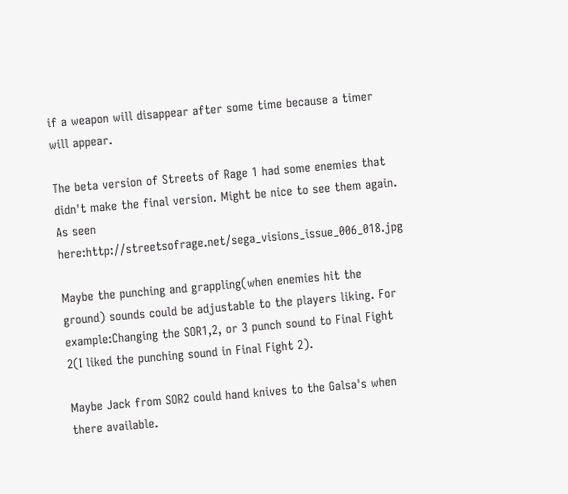if a weapon will disappear after some time because a timer will appear.

The beta version of Streets of Rage 1 had some enemies that didn't make the final version. Might be nice to see them again.
As seen here:http://streetsofrage.net/sega_visions_issue_006_018.jpg

Maybe the punching and grappling(when enemies hit the ground) sounds could be adjustable to the players liking. For example:Changing the SOR1,2, or 3 punch sound to Final Fight 2(I liked the punching sound in Final Fight 2).

Maybe Jack from SOR2 could hand knives to the Galsa's when there available.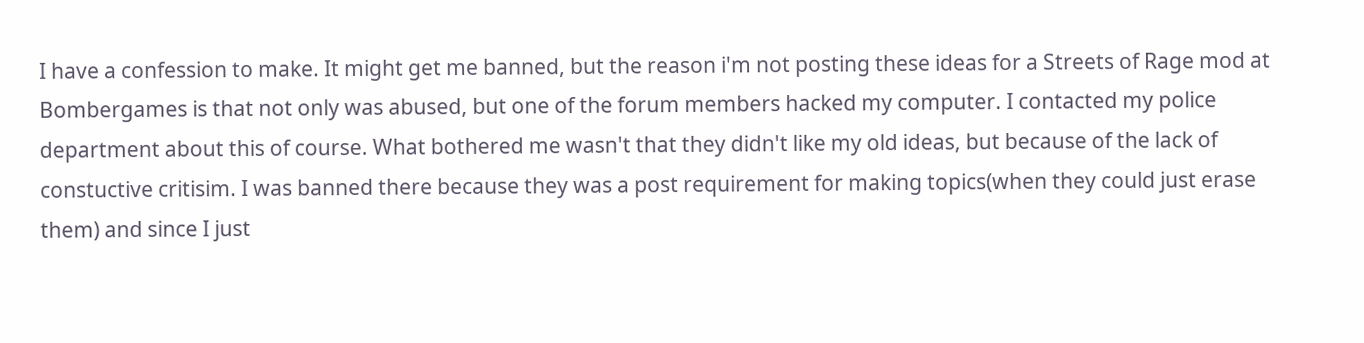I have a confession to make. It might get me banned, but the reason i'm not posting these ideas for a Streets of Rage mod at Bombergames is that not only was abused, but one of the forum members hacked my computer. I contacted my police department about this of course. What bothered me wasn't that they didn't like my old ideas, but because of the lack of constuctive critisim. I was banned there because they was a post requirement for making topics(when they could just erase them) and since I just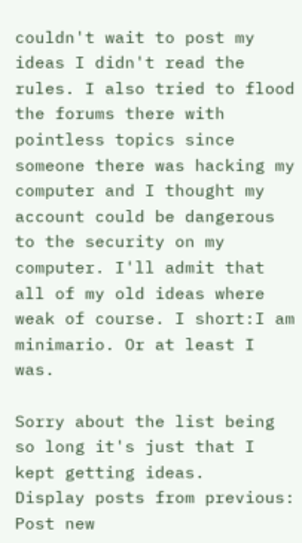couldn't wait to post my ideas I didn't read the rules. I also tried to flood the forums there with pointless topics since someone there was hacking my computer and I thought my account could be dangerous to the security on my computer. I'll admit that all of my old ideas where weak of course. I short:I am minimario. Or at least I was.

Sorry about the list being so long it's just that I kept getting ideas.
Display posts from previous:
Post new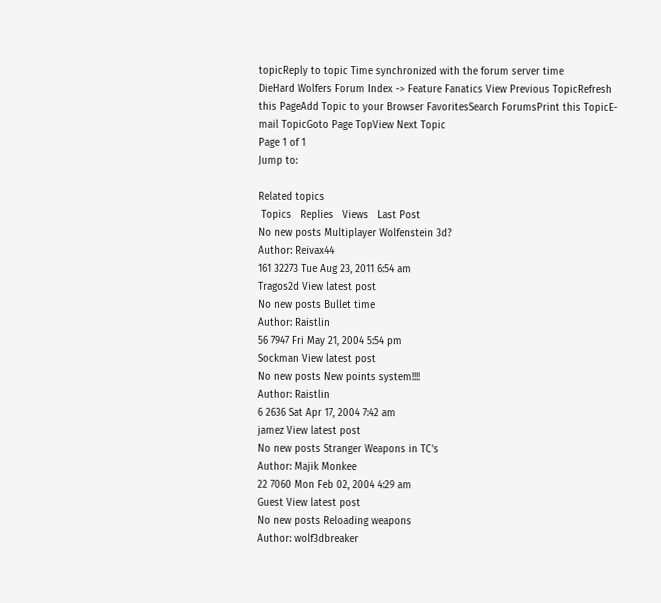topicReply to topic Time synchronized with the forum server time
DieHard Wolfers Forum Index -> Feature Fanatics View Previous TopicRefresh this PageAdd Topic to your Browser FavoritesSearch ForumsPrint this TopicE-mail TopicGoto Page TopView Next Topic
Page 1 of 1
Jump to:

Related topics
 Topics   Replies   Views   Last Post
No new posts Multiplayer Wolfenstein 3d?
Author: Reivax44
161 32273 Tue Aug 23, 2011 6:54 am
Tragos2d View latest post
No new posts Bullet time
Author: Raistlin
56 7947 Fri May 21, 2004 5:54 pm
Sockman View latest post
No new posts New points system!!!!
Author: Raistlin
6 2636 Sat Apr 17, 2004 7:42 am
jamez View latest post
No new posts Stranger Weapons in TC's
Author: Majik Monkee
22 7060 Mon Feb 02, 2004 4:29 am
Guest View latest post
No new posts Reloading weapons
Author: wolf3dbreaker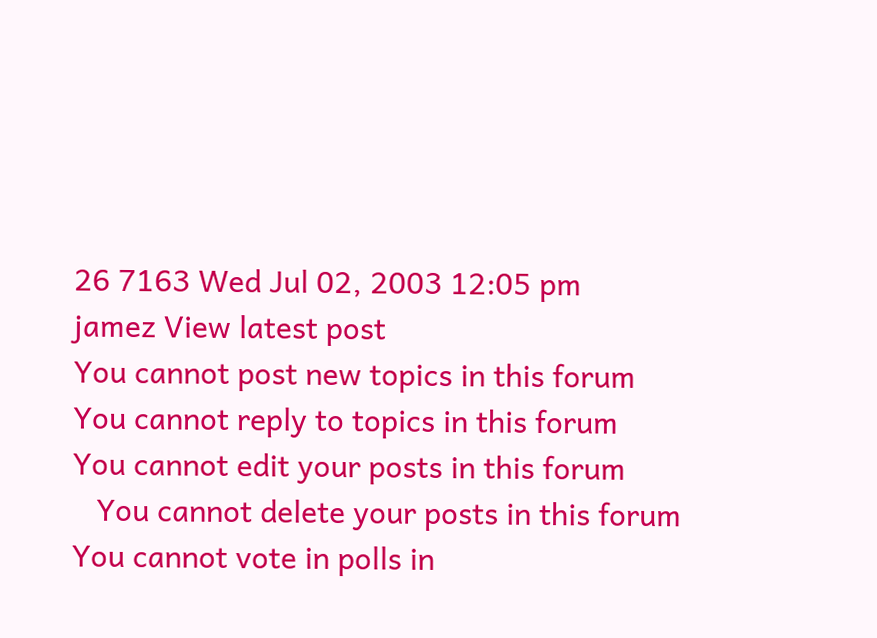26 7163 Wed Jul 02, 2003 12:05 pm
jamez View latest post
You cannot post new topics in this forum
You cannot reply to topics in this forum
You cannot edit your posts in this forum
   You cannot delete your posts in this forum
You cannot vote in polls in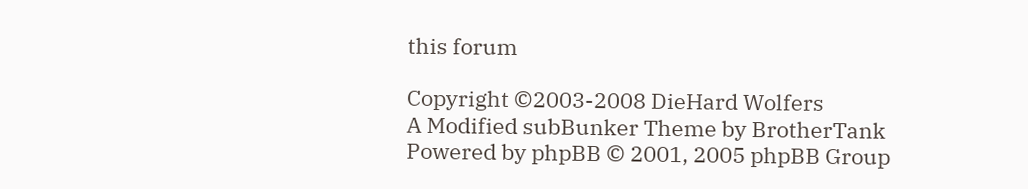this forum

Copyright ©2003-2008 DieHard Wolfers
A Modified subBunker Theme by BrotherTank
Powered by phpBB © 2001, 2005 phpBB Group